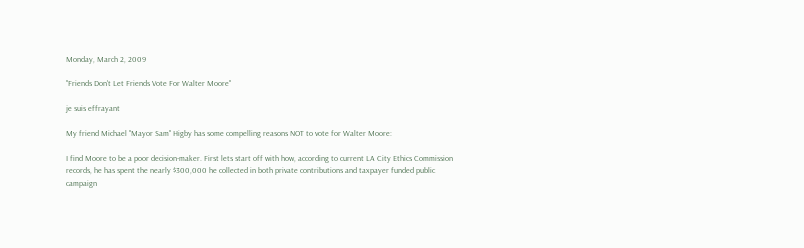Monday, March 2, 2009

"Friends Don't Let Friends Vote For Walter Moore"

je suis effrayant

My friend Michael "Mayor Sam" Higby has some compelling reasons NOT to vote for Walter Moore:

I find Moore to be a poor decision-maker. First lets start off with how, according to current LA City Ethics Commission records, he has spent the nearly $300,000 he collected in both private contributions and taxpayer funded public campaign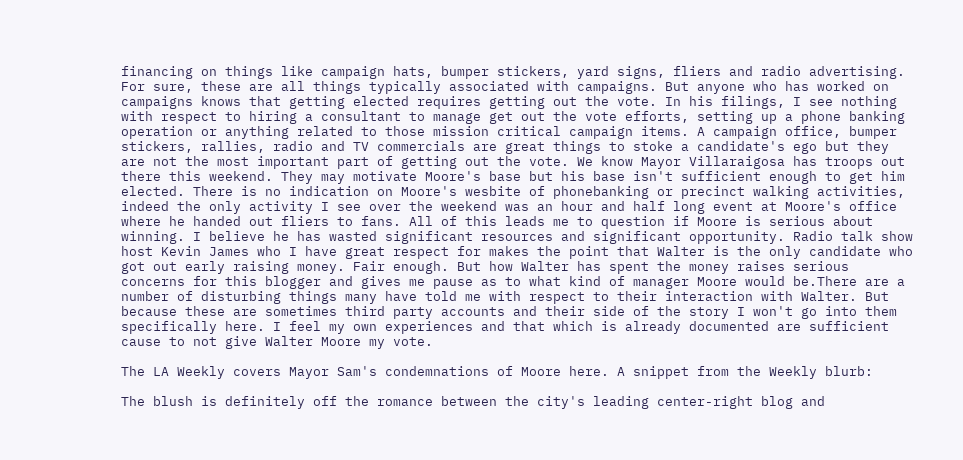financing on things like campaign hats, bumper stickers, yard signs, fliers and radio advertising. For sure, these are all things typically associated with campaigns. But anyone who has worked on campaigns knows that getting elected requires getting out the vote. In his filings, I see nothing with respect to hiring a consultant to manage get out the vote efforts, setting up a phone banking operation or anything related to those mission critical campaign items. A campaign office, bumper stickers, rallies, radio and TV commercials are great things to stoke a candidate's ego but they are not the most important part of getting out the vote. We know Mayor Villaraigosa has troops out there this weekend. They may motivate Moore's base but his base isn't sufficient enough to get him elected. There is no indication on Moore's wesbite of phonebanking or precinct walking activities, indeed the only activity I see over the weekend was an hour and half long event at Moore's office where he handed out fliers to fans. All of this leads me to question if Moore is serious about winning. I believe he has wasted significant resources and significant opportunity. Radio talk show host Kevin James who I have great respect for makes the point that Walter is the only candidate who got out early raising money. Fair enough. But how Walter has spent the money raises serious concerns for this blogger and gives me pause as to what kind of manager Moore would be.There are a number of disturbing things many have told me with respect to their interaction with Walter. But because these are sometimes third party accounts and their side of the story I won't go into them specifically here. I feel my own experiences and that which is already documented are sufficient cause to not give Walter Moore my vote.

The LA Weekly covers Mayor Sam's condemnations of Moore here. A snippet from the Weekly blurb:

The blush is definitely off the romance between the city's leading center-right blog and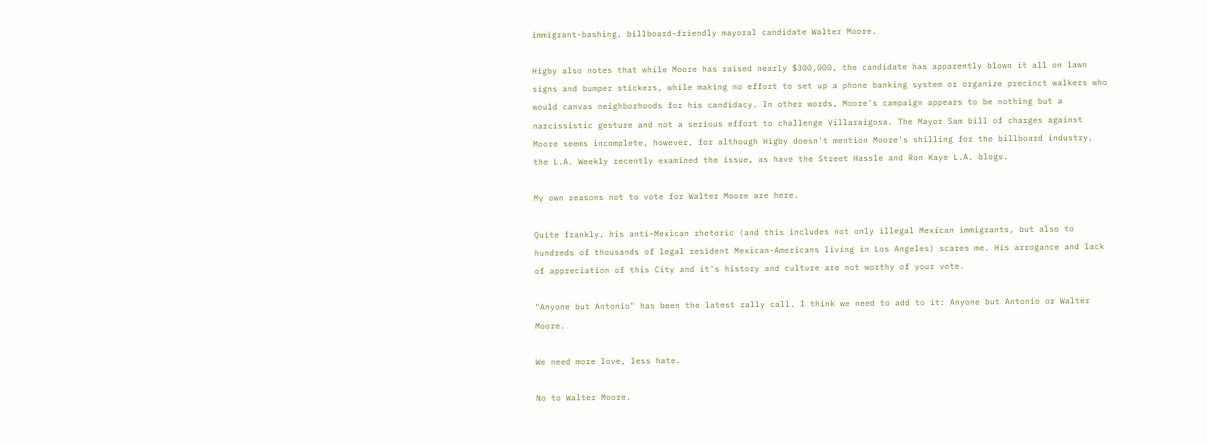immigrant-bashing, billboard-friendly mayoral candidate Walter Moore.

Higby also notes that while Moore has raised nearly $300,000, the candidate has apparently blown it all on lawn signs and bumper stickers, while making no effort to set up a phone banking system or organize precinct walkers who would canvas neighborhoods for his candidacy. In other words, Moore's campaign appears to be nothing but a narcissistic gesture and not a serious effort to challenge Villaraigosa. The Mayor Sam bill of charges against Moore seems incomplete, however, for although Higby doesn't mention Moore's shilling for the billboard industry, the L.A. Weekly recently examined the issue, as have the Street Hassle and Ron Kaye L.A. blogs.

My own reasons not to vote for Walter Moore are here.

Quite frankly, his anti-Mexican rhetoric (and this includes not only illegal Mexican immigrants, but also to hundreds of thousands of legal resident Mexican-Americans living in Los Angeles) scares me. His arrogance and lack of appreciation of this City and it's history and culture are not worthy of your vote.

"Anyone but Antonio" has been the latest rally call. I think we need to add to it: Anyone but Antonio or Walter Moore.

We need more love, less hate.

No to Walter Moore.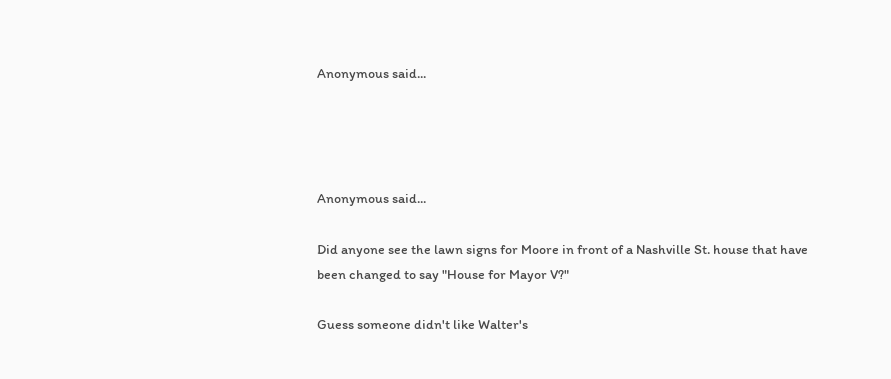Anonymous said...




Anonymous said...

Did anyone see the lawn signs for Moore in front of a Nashville St. house that have been changed to say "House for Mayor V?"

Guess someone didn't like Walter's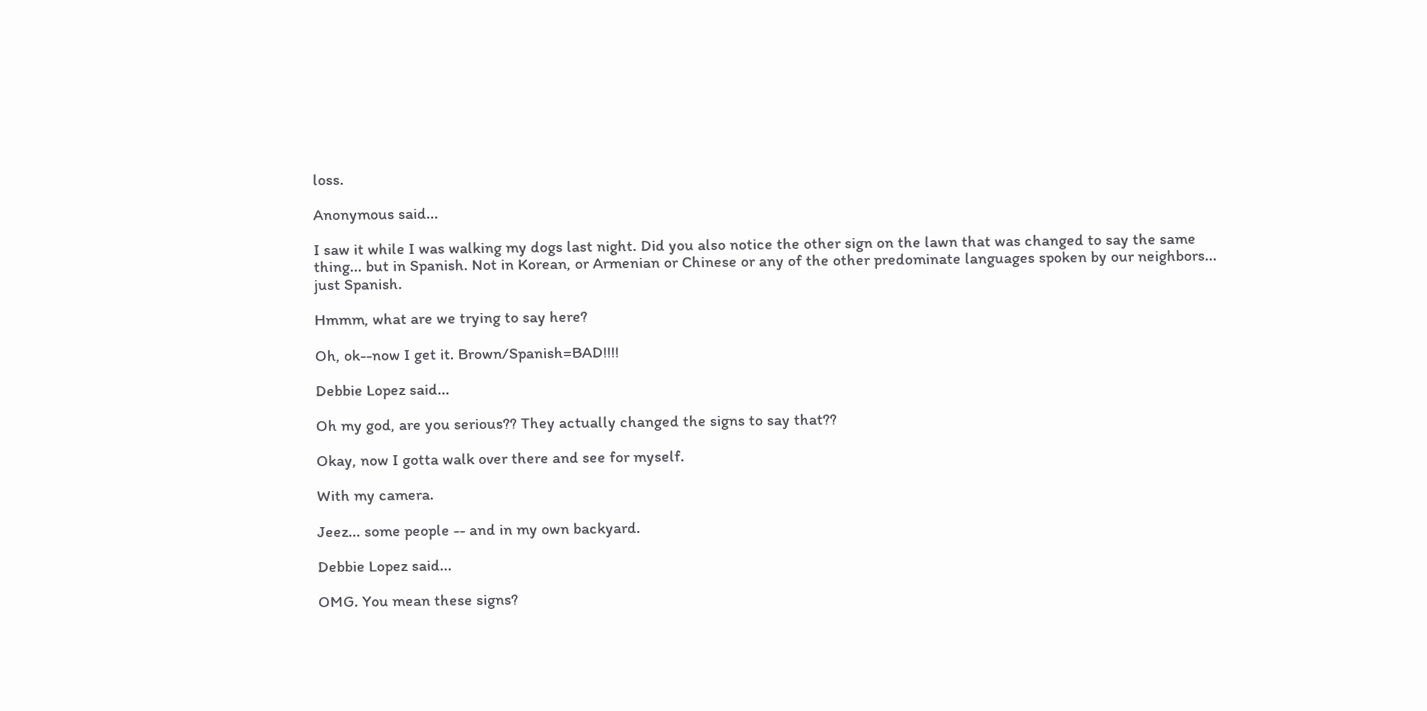loss.

Anonymous said...

I saw it while I was walking my dogs last night. Did you also notice the other sign on the lawn that was changed to say the same thing... but in Spanish. Not in Korean, or Armenian or Chinese or any of the other predominate languages spoken by our neighbors... just Spanish.

Hmmm, what are we trying to say here?

Oh, ok--now I get it. Brown/Spanish=BAD!!!!

Debbie Lopez said...

Oh my god, are you serious?? They actually changed the signs to say that??

Okay, now I gotta walk over there and see for myself.

With my camera.

Jeez... some people -- and in my own backyard.

Debbie Lopez said...

OMG. You mean these signs?